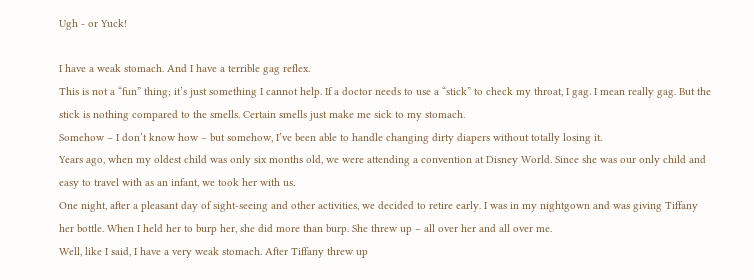Ugh - or Yuck!

I have a weak stomach. And I have a terrible gag reflex.
This is not a “fun” thing; it’s just something I cannot help. If a doctor needs to use a “stick” to check my throat, I gag. I mean really gag. But the stick is nothing compared to the smells. Certain smells just make me sick to my stomach.
Somehow – I don’t know how – but somehow, I’ve been able to handle changing dirty diapers without totally losing it.
Years ago, when my oldest child was only six months old, we were attending a convention at Disney World. Since she was our only child and easy to travel with as an infant, we took her with us.
One night, after a pleasant day of sight-seeing and other activities, we decided to retire early. I was in my nightgown and was giving Tiffany her bottle. When I held her to burp her, she did more than burp. She threw up – all over her and all over me.
Well, like I said, I have a very weak stomach. After Tiffany threw up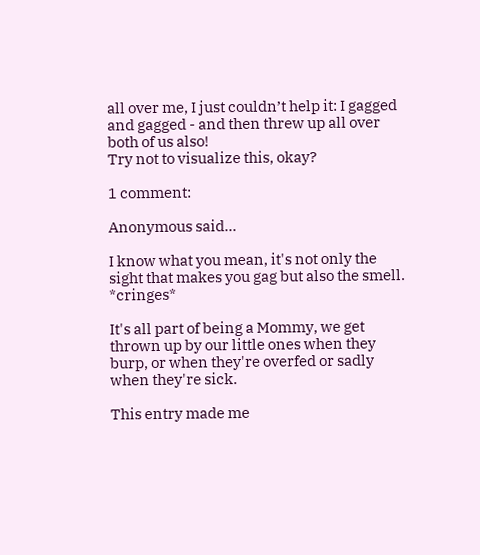all over me, I just couldn’t help it: I gagged and gagged - and then threw up all over both of us also!
Try not to visualize this, okay?

1 comment:

Anonymous said...

I know what you mean, it's not only the sight that makes you gag but also the smell. *cringes*

It's all part of being a Mommy, we get thrown up by our little ones when they burp, or when they're overfed or sadly when they're sick.

This entry made me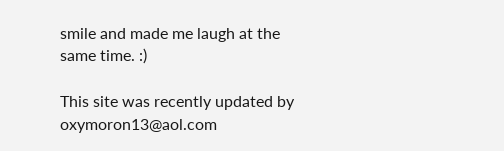smile and made me laugh at the same time. :)

This site was recently updated by oxymoron13@aol.com